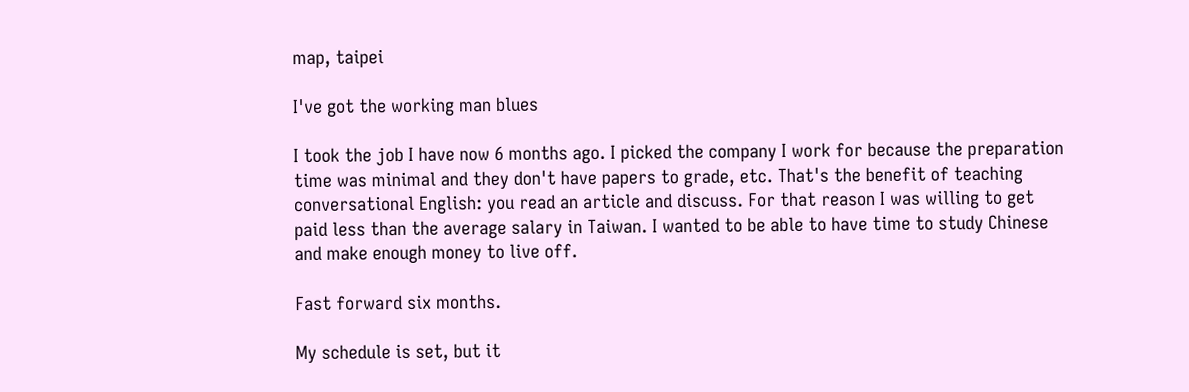map, taipei

I've got the working man blues

I took the job I have now 6 months ago. I picked the company I work for because the preparation time was minimal and they don't have papers to grade, etc. That's the benefit of teaching conversational English: you read an article and discuss. For that reason I was willing to get paid less than the average salary in Taiwan. I wanted to be able to have time to study Chinese and make enough money to live off.

Fast forward six months.

My schedule is set, but it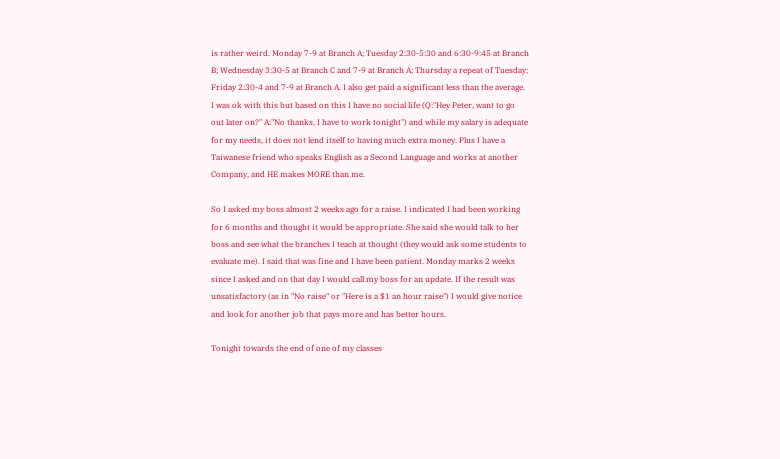is rather weird. Monday 7-9 at Branch A; Tuesday 2:30-5:30 and 6:30-9:45 at Branch B; Wednesday 3:30-5 at Branch C and 7-9 at Branch A; Thursday a repeat of Tuesday; Friday 2:30-4 and 7-9 at Branch A. I also get paid a significant less than the average. I was ok with this but based on this I have no social life (Q:"Hey Peter, want to go out later on?" A:"No thanks, I have to work tonight") and while my salary is adequate for my needs, it does not lend itself to having much extra money. Plus I have a Taiwanese friend who speaks English as a Second Language and works at another Company, and HE makes MORE than me.

So I asked my boss almost 2 weeks ago for a raise. I indicated I had been working for 6 months and thought it would be appropriate. She said she would talk to her boss and see what the branches I teach at thought (they would ask some students to evaluate me). I said that was fine and I have been patient. Monday marks 2 weeks since I asked and on that day I would call my boss for an update. If the result was unsatisfactory (as in "No raise" or "Here is a $1 an hour raise") I would give notice and look for another job that pays more and has better hours.

Tonight towards the end of one of my classes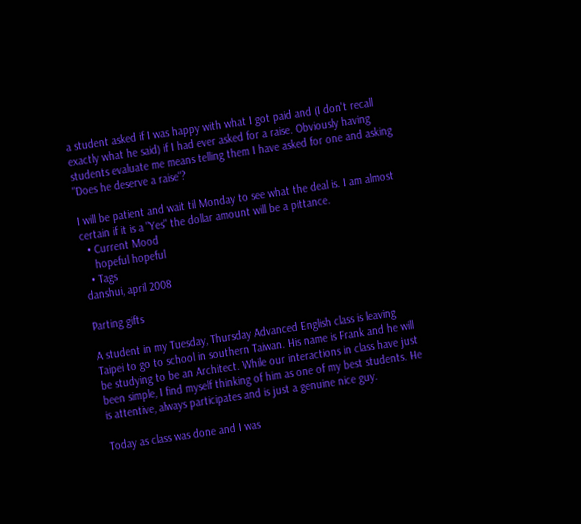a student asked if I was happy with what I got paid and (I don't recall exactly what he said) if I had ever asked for a raise. Obviously having students evaluate me means telling them I have asked for one and asking "Does he deserve a raise"?

I will be patient and wait til Monday to see what the deal is. I am almost certain if it is a "Yes" the dollar amount will be a pittance.
  • Current Mood
    hopeful hopeful
  • Tags
danshui, april 2008

Parting gifts

A student in my Tuesday, Thursday Advanced English class is leaving Taipei to go to school in southern Taiwan. His name is Frank and he will be studying to be an Architect. While our interactions in class have just been simple, I find myself thinking of him as one of my best students. He is attentive, always participates and is just a genuine nice guy.

Today as class was done and I was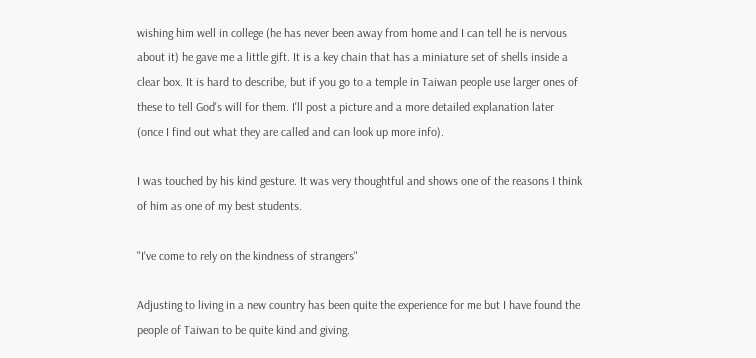wishing him well in college (he has never been away from home and I can tell he is nervous about it) he gave me a little gift. It is a key chain that has a miniature set of shells inside a clear box. It is hard to describe, but if you go to a temple in Taiwan people use larger ones of these to tell God's will for them. I'll post a picture and a more detailed explanation later (once I find out what they are called and can look up more info).

I was touched by his kind gesture. It was very thoughtful and shows one of the reasons I think of him as one of my best students.

"I've come to rely on the kindness of strangers"

Adjusting to living in a new country has been quite the experience for me but I have found the people of Taiwan to be quite kind and giving.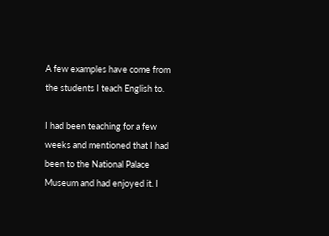A few examples have come from the students I teach English to.

I had been teaching for a few weeks and mentioned that I had been to the National Palace Museum and had enjoyed it. I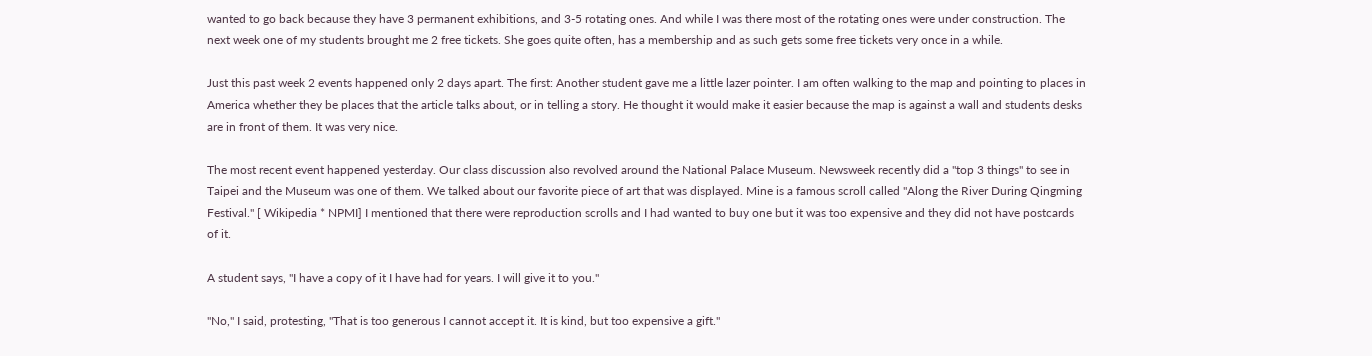wanted to go back because they have 3 permanent exhibitions, and 3-5 rotating ones. And while I was there most of the rotating ones were under construction. The next week one of my students brought me 2 free tickets. She goes quite often, has a membership and as such gets some free tickets very once in a while.

Just this past week 2 events happened only 2 days apart. The first: Another student gave me a little lazer pointer. I am often walking to the map and pointing to places in America whether they be places that the article talks about, or in telling a story. He thought it would make it easier because the map is against a wall and students desks are in front of them. It was very nice.

The most recent event happened yesterday. Our class discussion also revolved around the National Palace Museum. Newsweek recently did a "top 3 things" to see in Taipei and the Museum was one of them. We talked about our favorite piece of art that was displayed. Mine is a famous scroll called "Along the River During Qingming Festival." [ Wikipedia * NPMI] I mentioned that there were reproduction scrolls and I had wanted to buy one but it was too expensive and they did not have postcards of it.

A student says, "I have a copy of it I have had for years. I will give it to you."

"No," I said, protesting, "That is too generous I cannot accept it. It is kind, but too expensive a gift."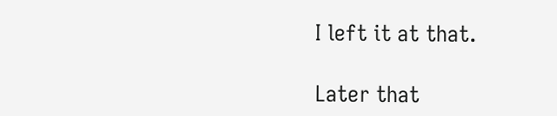I left it at that.

Later that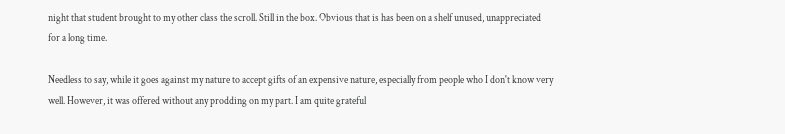night that student brought to my other class the scroll. Still in the box. Obvious that is has been on a shelf unused, unappreciated for a long time.

Needless to say, while it goes against my nature to accept gifts of an expensive nature, especially from people who I don't know very well. However, it was offered without any prodding on my part. I am quite grateful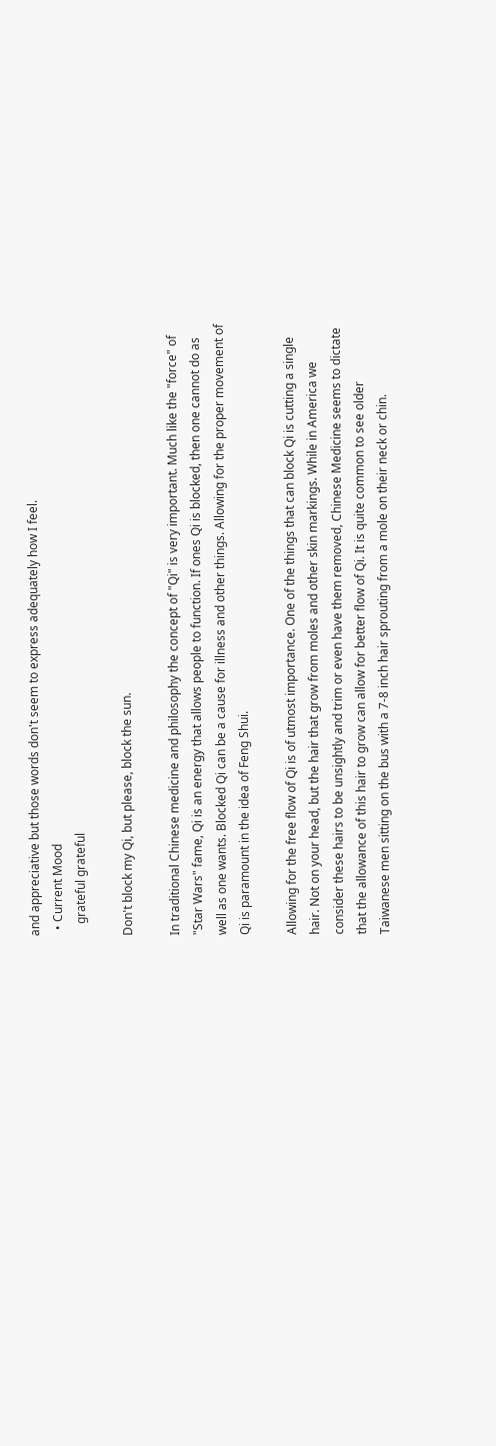and appreciative but those words don't seem to express adequately how I feel.
  • Current Mood
    grateful grateful

Don't block my Qi, but please, block the sun.

In traditional Chinese medicine and philosophy the concept of "Qi" is very important. Much like the "force" of "Star Wars" fame, Qi is an energy that allows people to function. If ones Qi is blocked, then one cannot do as well as one wants. Blocked Qi can be a cause for illness and other things. Allowing for the proper movement of Qi is paramount in the idea of Feng Shui.

Allowing for the free flow of Qi is of utmost importance. One of the things that can block Qi is cutting a single hair. Not on your head, but the hair that grow from moles and other skin markings. While in America we consider these hairs to be unsightly and trim or even have them removed, Chinese Medicine seems to dictate that the allowance of this hair to grow can allow for better flow of Qi. It is quite common to see older Taiwanese men sitting on the bus with a 7-8 inch hair sprouting from a mole on their neck or chin.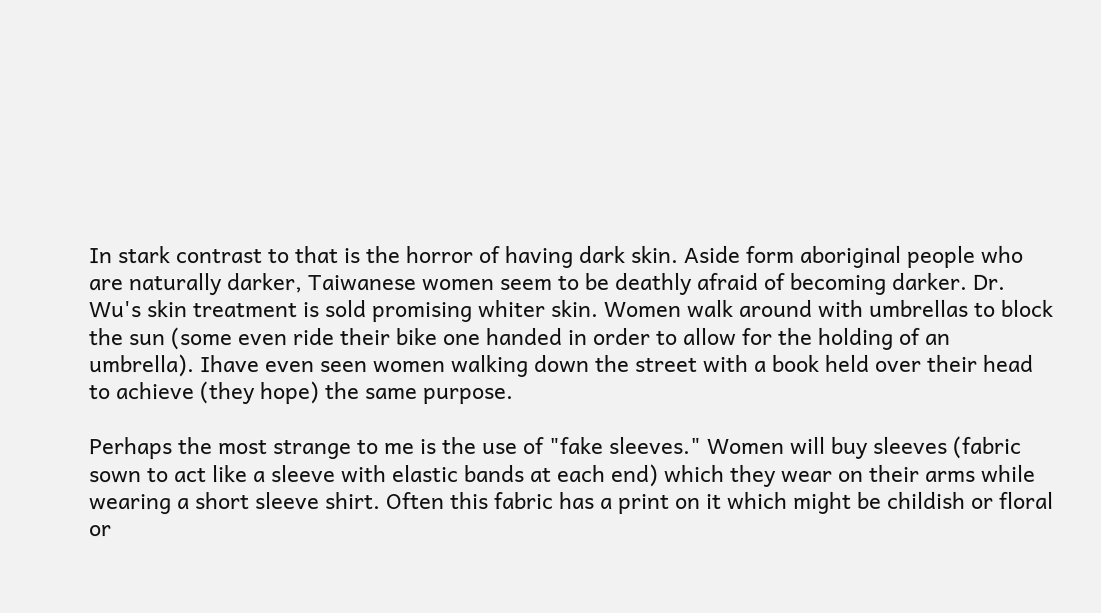In stark contrast to that is the horror of having dark skin. Aside form aboriginal people who are naturally darker, Taiwanese women seem to be deathly afraid of becoming darker. Dr. Wu's skin treatment is sold promising whiter skin. Women walk around with umbrellas to block the sun (some even ride their bike one handed in order to allow for the holding of an umbrella). Ihave even seen women walking down the street with a book held over their head to achieve (they hope) the same purpose.

Perhaps the most strange to me is the use of "fake sleeves." Women will buy sleeves (fabric sown to act like a sleeve with elastic bands at each end) which they wear on their arms while wearing a short sleeve shirt. Often this fabric has a print on it which might be childish or floral or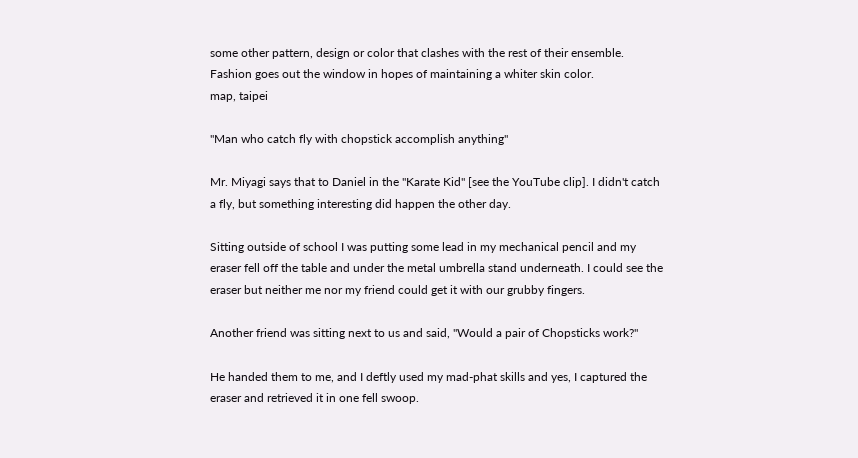some other pattern, design or color that clashes with the rest of their ensemble. Fashion goes out the window in hopes of maintaining a whiter skin color.
map, taipei

"Man who catch fly with chopstick accomplish anything"

Mr. Miyagi says that to Daniel in the "Karate Kid" [see the YouTube clip]. I didn't catch a fly, but something interesting did happen the other day.

Sitting outside of school I was putting some lead in my mechanical pencil and my eraser fell off the table and under the metal umbrella stand underneath. I could see the eraser but neither me nor my friend could get it with our grubby fingers.

Another friend was sitting next to us and said, "Would a pair of Chopsticks work?"

He handed them to me, and I deftly used my mad-phat skills and yes, I captured the eraser and retrieved it in one fell swoop.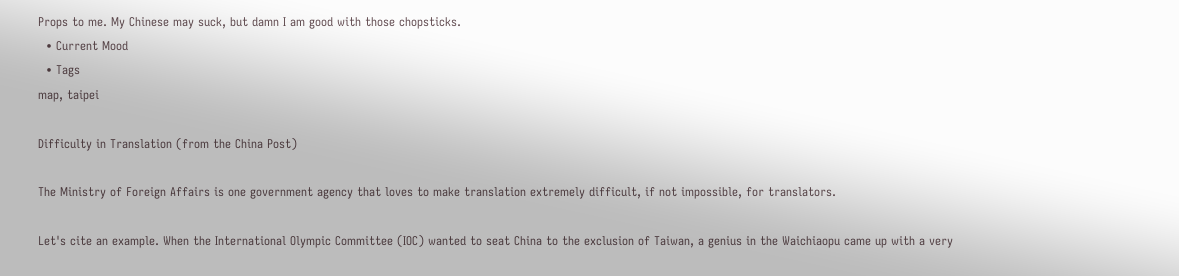Props to me. My Chinese may suck, but damn I am good with those chopsticks.
  • Current Mood
  • Tags
map, taipei

Difficulty in Translation (from the China Post)

The Ministry of Foreign Affairs is one government agency that loves to make translation extremely difficult, if not impossible, for translators.

Let's cite an example. When the International Olympic Committee (IOC) wanted to seat China to the exclusion of Taiwan, a genius in the Waichiaopu came up with a very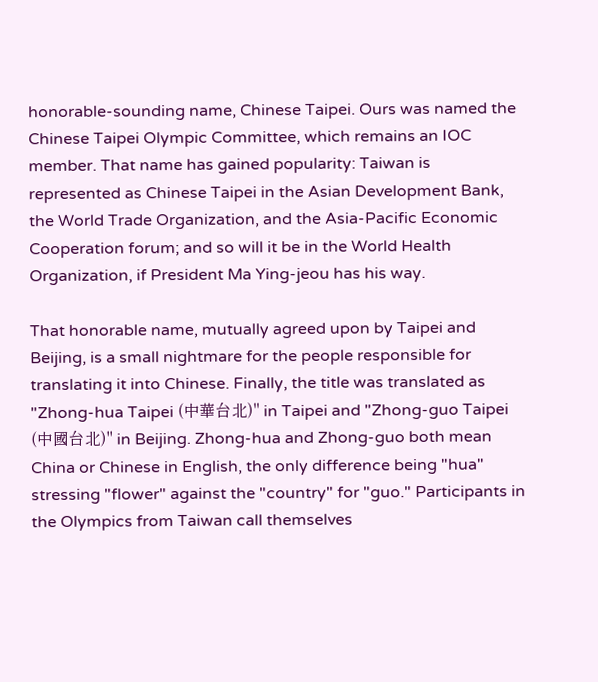honorable-sounding name, Chinese Taipei. Ours was named the Chinese Taipei Olympic Committee, which remains an IOC member. That name has gained popularity: Taiwan is represented as Chinese Taipei in the Asian Development Bank, the World Trade Organization, and the Asia-Pacific Economic Cooperation forum; and so will it be in the World Health Organization, if President Ma Ying-jeou has his way.

That honorable name, mutually agreed upon by Taipei and Beijing, is a small nightmare for the people responsible for translating it into Chinese. Finally, the title was translated as "Zhong-hua Taipei (中華台北)" in Taipei and "Zhong-guo Taipei (中國台北)" in Beijing. Zhong-hua and Zhong-guo both mean China or Chinese in English, the only difference being "hua" stressing "flower" against the "country" for "guo." Participants in the Olympics from Taiwan call themselves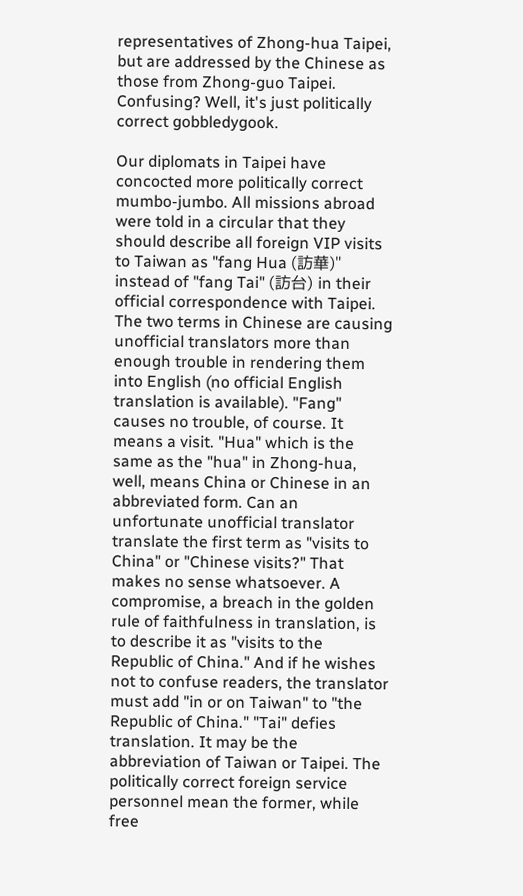representatives of Zhong-hua Taipei, but are addressed by the Chinese as those from Zhong-guo Taipei. Confusing? Well, it's just politically correct gobbledygook.

Our diplomats in Taipei have concocted more politically correct mumbo-jumbo. All missions abroad were told in a circular that they should describe all foreign VIP visits to Taiwan as "fang Hua (訪華)" instead of "fang Tai" (訪台) in their official correspondence with Taipei. The two terms in Chinese are causing unofficial translators more than enough trouble in rendering them into English (no official English translation is available). "Fang" causes no trouble, of course. It means a visit. "Hua" which is the same as the "hua" in Zhong-hua, well, means China or Chinese in an abbreviated form. Can an unfortunate unofficial translator translate the first term as "visits to China" or "Chinese visits?" That makes no sense whatsoever. A compromise, a breach in the golden rule of faithfulness in translation, is to describe it as "visits to the Republic of China." And if he wishes not to confuse readers, the translator must add "in or on Taiwan" to "the Republic of China." "Tai" defies translation. It may be the abbreviation of Taiwan or Taipei. The politically correct foreign service personnel mean the former, while free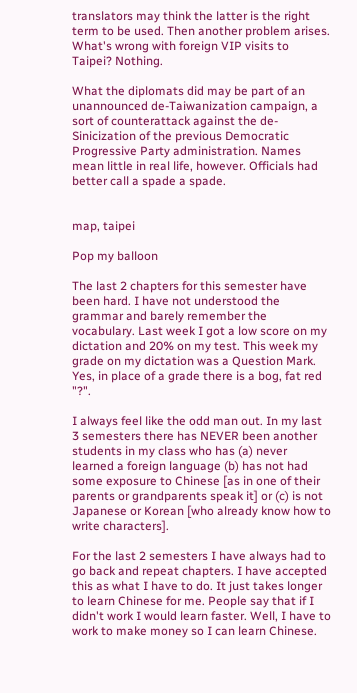translators may think the latter is the right term to be used. Then another problem arises. What's wrong with foreign VIP visits to Taipei? Nothing.

What the diplomats did may be part of an unannounced de-Taiwanization campaign, a sort of counterattack against the de-Sinicization of the previous Democratic Progressive Party administration. Names mean little in real life, however. Officials had better call a spade a spade.


map, taipei

Pop my balloon

The last 2 chapters for this semester have been hard. I have not understood the grammar and barely remember the vocabulary. Last week I got a low score on my dictation and 20% on my test. This week my grade on my dictation was a Question Mark. Yes, in place of a grade there is a bog, fat red "?".

I always feel like the odd man out. In my last 3 semesters there has NEVER been another students in my class who has (a) never learned a foreign language (b) has not had some exposure to Chinese [as in one of their parents or grandparents speak it] or (c) is not Japanese or Korean [who already know how to write characters].

For the last 2 semesters I have always had to go back and repeat chapters. I have accepted this as what I have to do. It just takes longer to learn Chinese for me. People say that if I didn't work I would learn faster. Well, I have to work to make money so I can learn Chinese.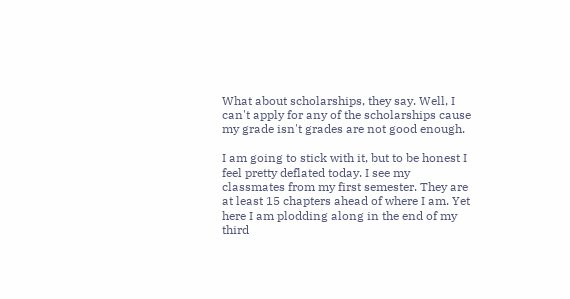What about scholarships, they say. Well, I can't apply for any of the scholarships cause my grade isn't grades are not good enough.

I am going to stick with it, but to be honest I feel pretty deflated today. I see my classmates from my first semester. They are at least 15 chapters ahead of where I am. Yet here I am plodding along in the end of my third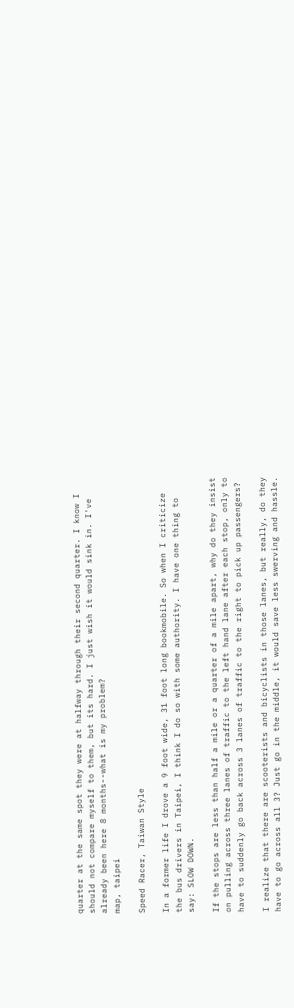quarter at the same spot they were at halfway through their second quarter. I know I should not compare myself to them, but its hard. I just wish it would sink in. I've already been here 8 months--what is my problem?
map, taipei

Speed Racer, Taiwan Style

In a former life I drove a 9 foot wide, 31 foot long bookmobile. So when I criticize the bus drivers in Taipei, I think I do so with some authority. I have one thing to say: SLOW DOWN.

If the stops are less than half a mile or a quarter of a mile apart, why do they insist on pulling across three lanes of traffic to the left hand lane after each stop, only to have to suddenly go back across 3 lanes of traffic to the right to pick up passengers?

I realize that there are scooterists and bicyclists in those lanes, but really, do they have to go across all 3? Just go in the middle, it would save less swerving and hassle.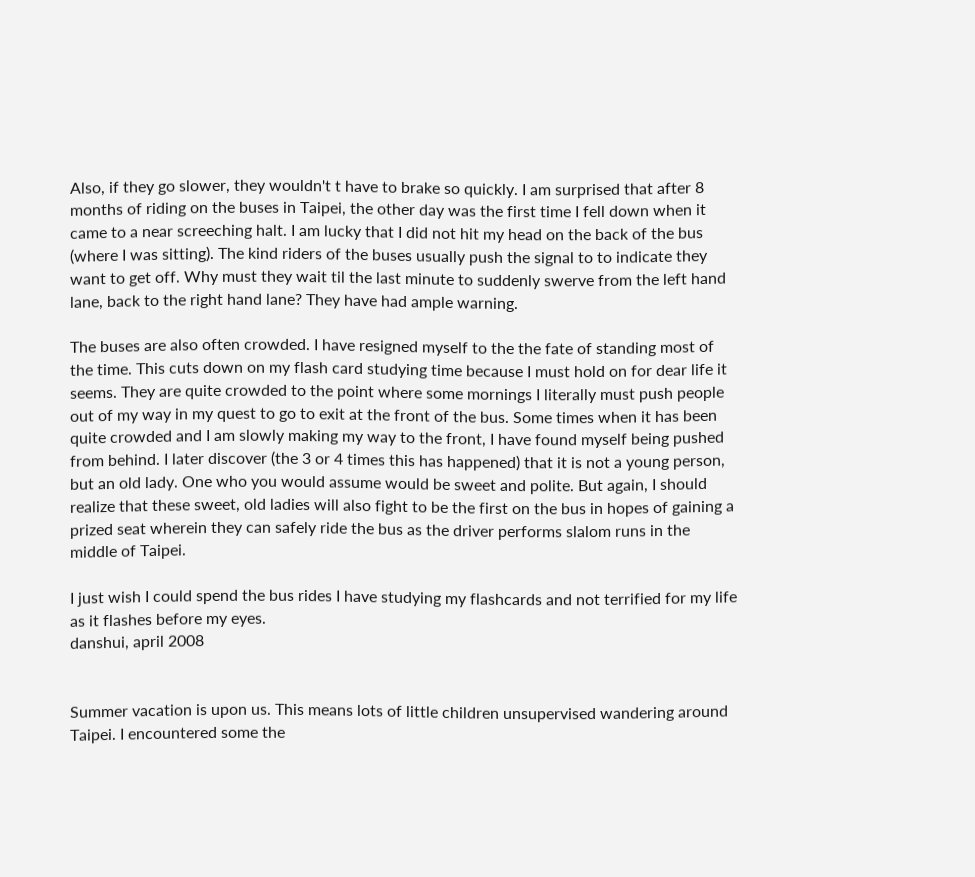Also, if they go slower, they wouldn't t have to brake so quickly. I am surprised that after 8 months of riding on the buses in Taipei, the other day was the first time I fell down when it came to a near screeching halt. I am lucky that I did not hit my head on the back of the bus (where I was sitting). The kind riders of the buses usually push the signal to to indicate they want to get off. Why must they wait til the last minute to suddenly swerve from the left hand lane, back to the right hand lane? They have had ample warning.

The buses are also often crowded. I have resigned myself to the the fate of standing most of the time. This cuts down on my flash card studying time because I must hold on for dear life it seems. They are quite crowded to the point where some mornings I literally must push people out of my way in my quest to go to exit at the front of the bus. Some times when it has been quite crowded and I am slowly making my way to the front, I have found myself being pushed from behind. I later discover (the 3 or 4 times this has happened) that it is not a young person, but an old lady. One who you would assume would be sweet and polite. But again, I should realize that these sweet, old ladies will also fight to be the first on the bus in hopes of gaining a prized seat wherein they can safely ride the bus as the driver performs slalom runs in the middle of Taipei.

I just wish I could spend the bus rides I have studying my flashcards and not terrified for my life as it flashes before my eyes.
danshui, april 2008


Summer vacation is upon us. This means lots of little children unsupervised wandering around Taipei. I encountered some the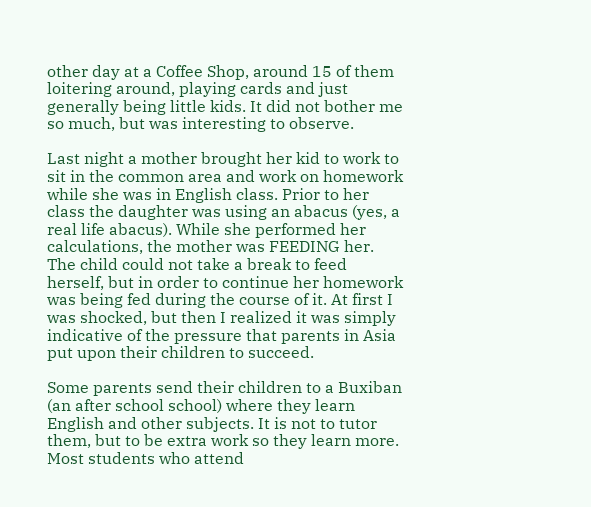other day at a Coffee Shop, around 15 of them loitering around, playing cards and just generally being little kids. It did not bother me so much, but was interesting to observe.

Last night a mother brought her kid to work to sit in the common area and work on homework while she was in English class. Prior to her class the daughter was using an abacus (yes, a real life abacus). While she performed her calculations, the mother was FEEDING her. The child could not take a break to feed herself, but in order to continue her homework was being fed during the course of it. At first I was shocked, but then I realized it was simply indicative of the pressure that parents in Asia put upon their children to succeed.

Some parents send their children to a Buxiban (an after school school) where they learn English and other subjects. It is not to tutor them, but to be extra work so they learn more. Most students who attend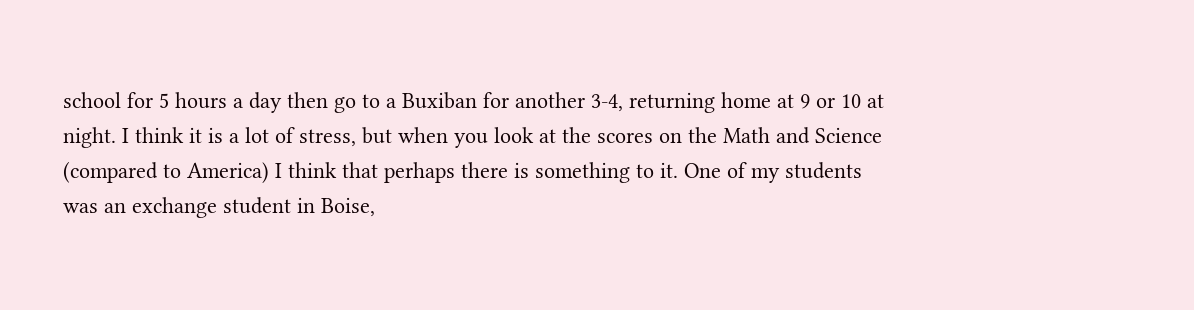school for 5 hours a day then go to a Buxiban for another 3-4, returning home at 9 or 10 at night. I think it is a lot of stress, but when you look at the scores on the Math and Science (compared to America) I think that perhaps there is something to it. One of my students was an exchange student in Boise,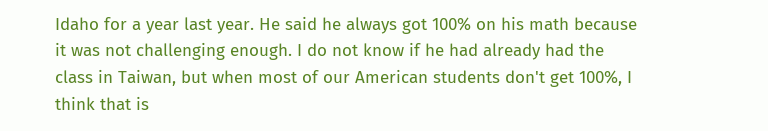Idaho for a year last year. He said he always got 100% on his math because it was not challenging enough. I do not know if he had already had the class in Taiwan, but when most of our American students don't get 100%, I think that is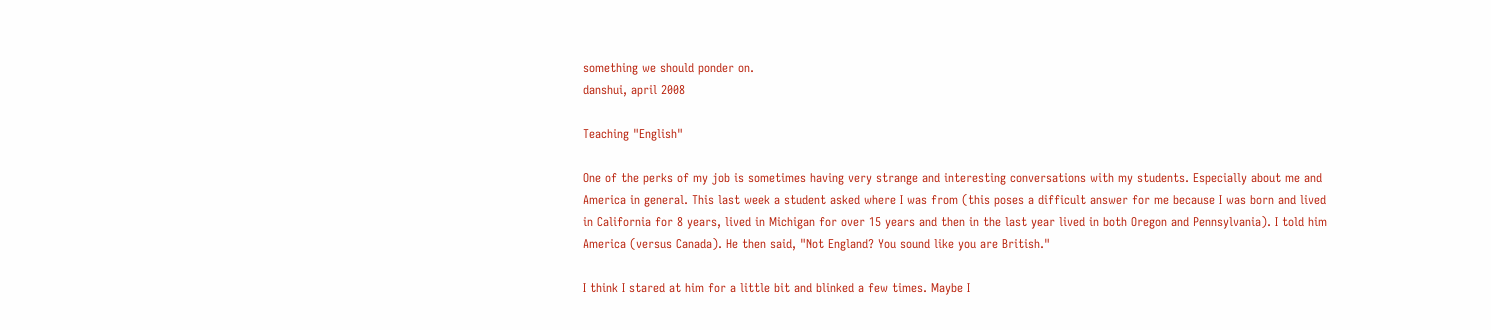something we should ponder on.
danshui, april 2008

Teaching "English"

One of the perks of my job is sometimes having very strange and interesting conversations with my students. Especially about me and America in general. This last week a student asked where I was from (this poses a difficult answer for me because I was born and lived in California for 8 years, lived in Michigan for over 15 years and then in the last year lived in both Oregon and Pennsylvania). I told him America (versus Canada). He then said, "Not England? You sound like you are British."

I think I stared at him for a little bit and blinked a few times. Maybe I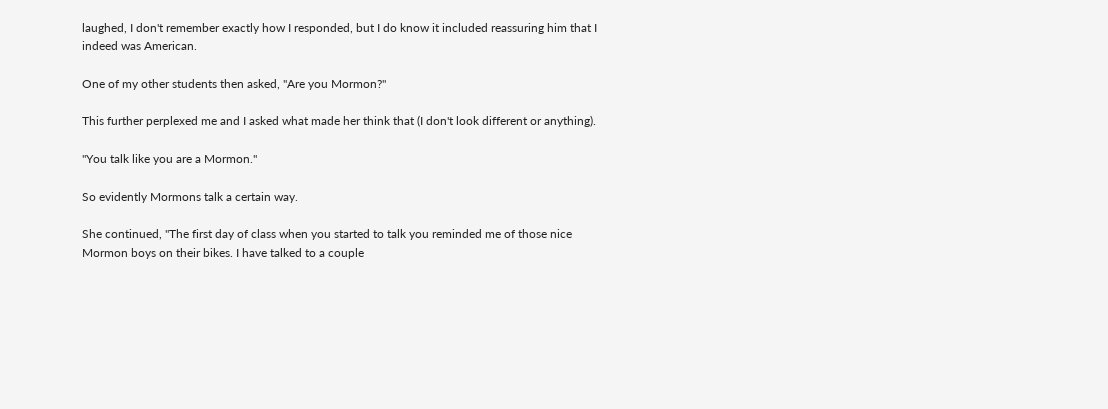laughed, I don't remember exactly how I responded, but I do know it included reassuring him that I indeed was American.

One of my other students then asked, "Are you Mormon?"

This further perplexed me and I asked what made her think that (I don't look different or anything).

"You talk like you are a Mormon."

So evidently Mormons talk a certain way.

She continued, "The first day of class when you started to talk you reminded me of those nice Mormon boys on their bikes. I have talked to a couple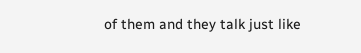of them and they talk just like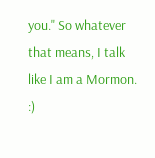you." So whatever that means, I talk like I am a Mormon. :)